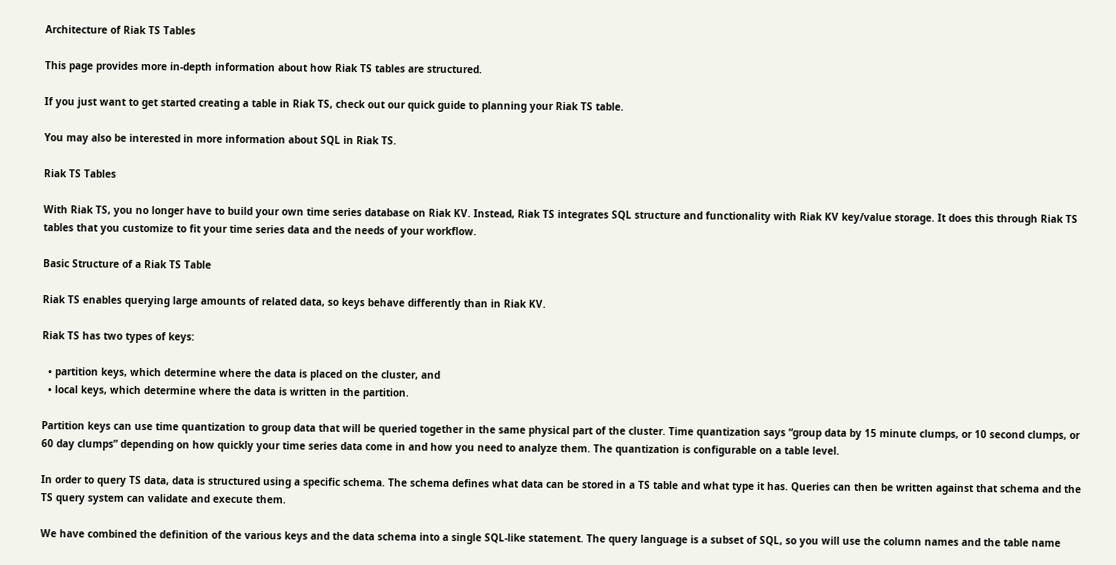Architecture of Riak TS Tables

This page provides more in-depth information about how Riak TS tables are structured.

If you just want to get started creating a table in Riak TS, check out our quick guide to planning your Riak TS table.

You may also be interested in more information about SQL in Riak TS.

Riak TS Tables

With Riak TS, you no longer have to build your own time series database on Riak KV. Instead, Riak TS integrates SQL structure and functionality with Riak KV key/value storage. It does this through Riak TS tables that you customize to fit your time series data and the needs of your workflow.

Basic Structure of a Riak TS Table

Riak TS enables querying large amounts of related data, so keys behave differently than in Riak KV.

Riak TS has two types of keys:

  • partition keys, which determine where the data is placed on the cluster, and
  • local keys, which determine where the data is written in the partition.

Partition keys can use time quantization to group data that will be queried together in the same physical part of the cluster. Time quantization says “group data by 15 minute clumps, or 10 second clumps, or 60 day clumps” depending on how quickly your time series data come in and how you need to analyze them. The quantization is configurable on a table level.

In order to query TS data, data is structured using a specific schema. The schema defines what data can be stored in a TS table and what type it has. Queries can then be written against that schema and the TS query system can validate and execute them.

We have combined the definition of the various keys and the data schema into a single SQL-like statement. The query language is a subset of SQL, so you will use the column names and the table name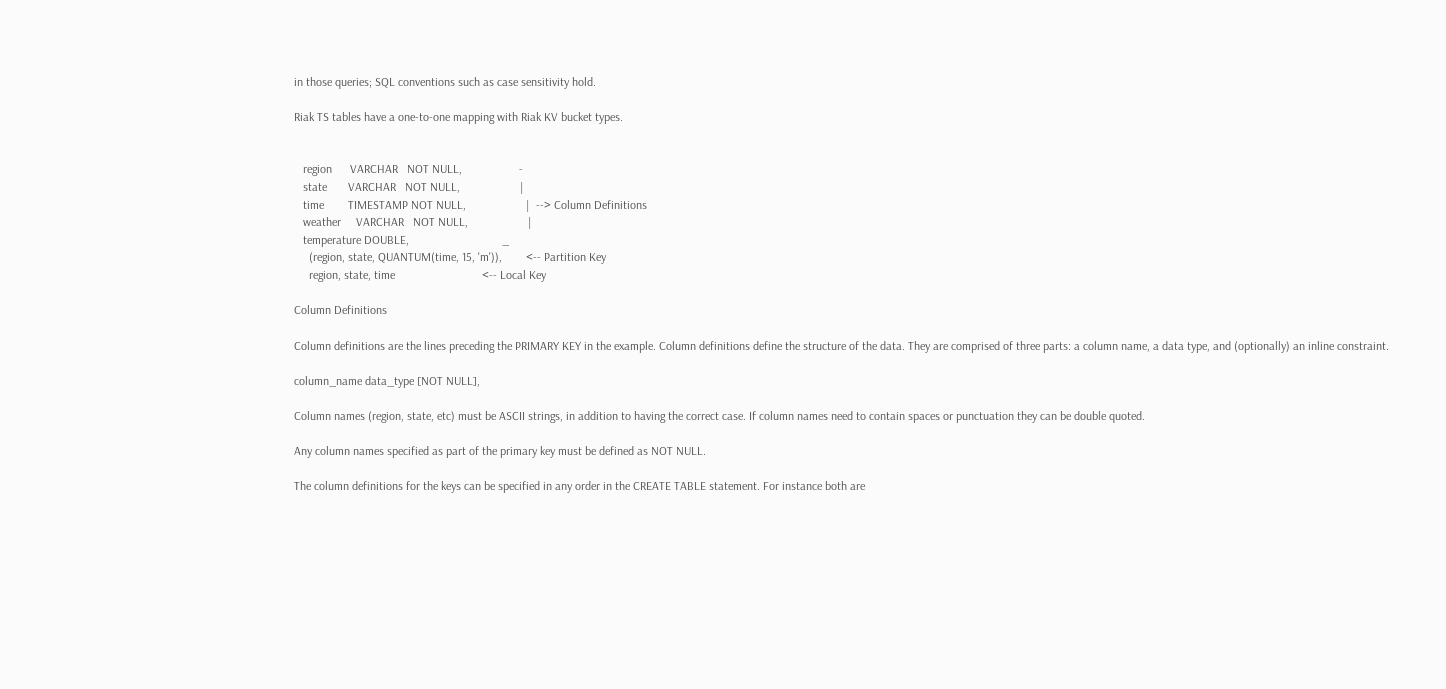in those queries; SQL conventions such as case sensitivity hold.

Riak TS tables have a one-to-one mapping with Riak KV bucket types.


   region      VARCHAR   NOT NULL,                   -
   state       VARCHAR   NOT NULL,                    |
   time        TIMESTAMP NOT NULL,                    |  --> Column Definitions
   weather     VARCHAR   NOT NULL,                    |
   temperature DOUBLE,                               _
     (region, state, QUANTUM(time, 15, 'm')),        <-- Partition Key
     region, state, time                             <-- Local Key

Column Definitions

Column definitions are the lines preceding the PRIMARY KEY in the example. Column definitions define the structure of the data. They are comprised of three parts: a column name, a data type, and (optionally) an inline constraint.

column_name data_type [NOT NULL],

Column names (region, state, etc) must be ASCII strings, in addition to having the correct case. If column names need to contain spaces or punctuation they can be double quoted.

Any column names specified as part of the primary key must be defined as NOT NULL.

The column definitions for the keys can be specified in any order in the CREATE TABLE statement. For instance both are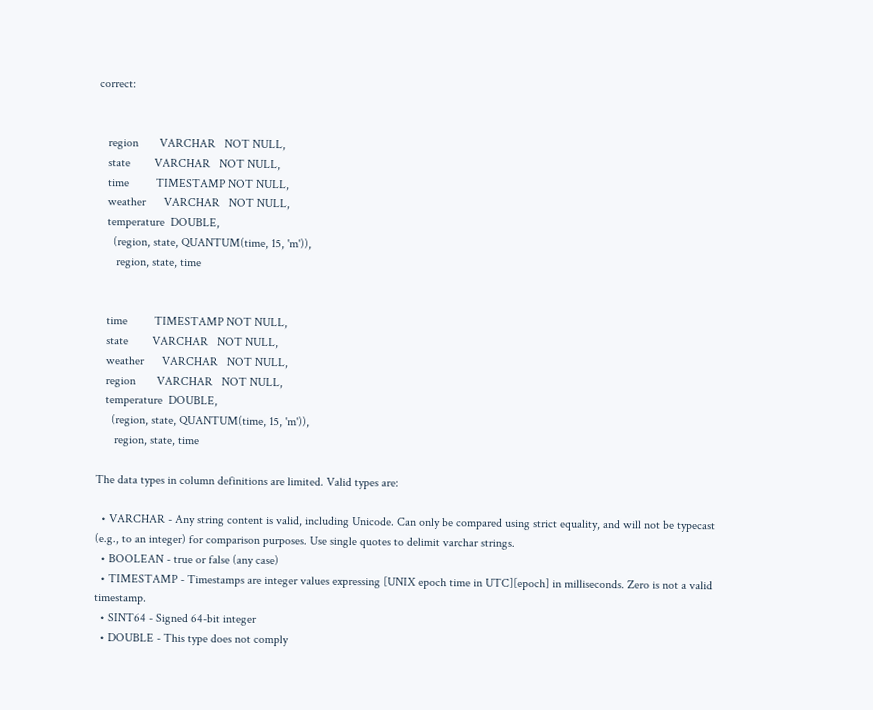correct:


   region       VARCHAR   NOT NULL,
   state        VARCHAR   NOT NULL,
   time         TIMESTAMP NOT NULL,
   weather      VARCHAR   NOT NULL,
   temperature  DOUBLE,
     (region, state, QUANTUM(time, 15, 'm')),
      region, state, time


   time         TIMESTAMP NOT NULL,
   state        VARCHAR   NOT NULL,
   weather      VARCHAR   NOT NULL,
   region       VARCHAR   NOT NULL,
   temperature  DOUBLE,
     (region, state, QUANTUM(time, 15, 'm')),
      region, state, time

The data types in column definitions are limited. Valid types are:

  • VARCHAR - Any string content is valid, including Unicode. Can only be compared using strict equality, and will not be typecast (e.g., to an integer) for comparison purposes. Use single quotes to delimit varchar strings.
  • BOOLEAN - true or false (any case)
  • TIMESTAMP - Timestamps are integer values expressing [UNIX epoch time in UTC][epoch] in milliseconds. Zero is not a valid timestamp.
  • SINT64 - Signed 64-bit integer
  • DOUBLE - This type does not comply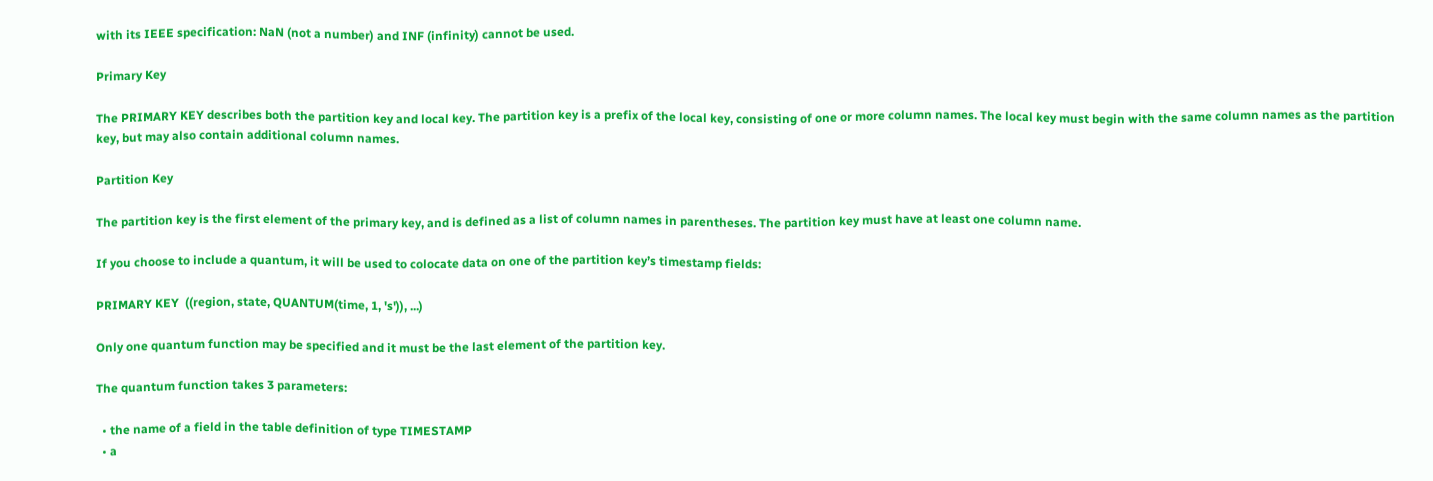with its IEEE specification: NaN (not a number) and INF (infinity) cannot be used.

Primary Key

The PRIMARY KEY describes both the partition key and local key. The partition key is a prefix of the local key, consisting of one or more column names. The local key must begin with the same column names as the partition key, but may also contain additional column names.

Partition Key

The partition key is the first element of the primary key, and is defined as a list of column names in parentheses. The partition key must have at least one column name.

If you choose to include a quantum, it will be used to colocate data on one of the partition key’s timestamp fields:

PRIMARY KEY  ((region, state, QUANTUM(time, 1, 's')), ...)

Only one quantum function may be specified and it must be the last element of the partition key.

The quantum function takes 3 parameters:

  • the name of a field in the table definition of type TIMESTAMP
  • a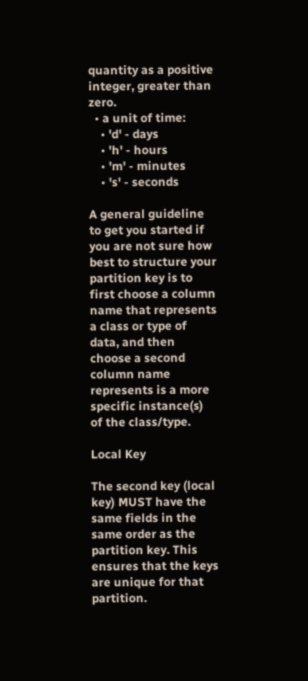quantity as a positive integer, greater than zero.
  • a unit of time:
    • 'd' - days
    • 'h' - hours
    • 'm' - minutes
    • 's' - seconds

A general guideline to get you started if you are not sure how best to structure your partition key is to first choose a column name that represents a class or type of data, and then choose a second column name represents is a more specific instance(s) of the class/type.

Local Key

The second key (local key) MUST have the same fields in the same order as the partition key. This ensures that the keys are unique for that partition.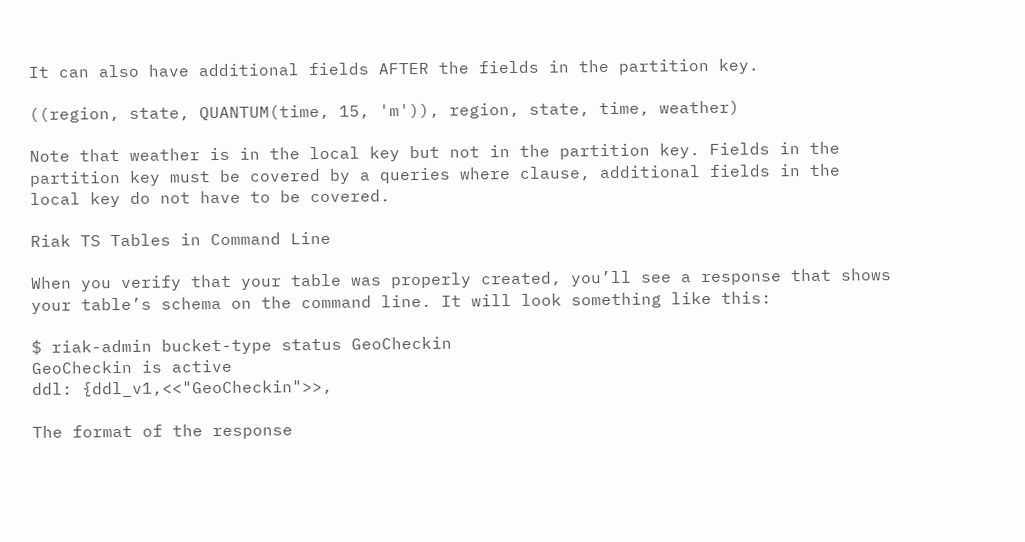It can also have additional fields AFTER the fields in the partition key.

((region, state, QUANTUM(time, 15, 'm')), region, state, time, weather)

Note that weather is in the local key but not in the partition key. Fields in the partition key must be covered by a queries where clause, additional fields in the local key do not have to be covered.

Riak TS Tables in Command Line

When you verify that your table was properly created, you’ll see a response that shows your table’s schema on the command line. It will look something like this:

$ riak-admin bucket-type status GeoCheckin
GeoCheckin is active
ddl: {ddl_v1,<<"GeoCheckin">>,

The format of the response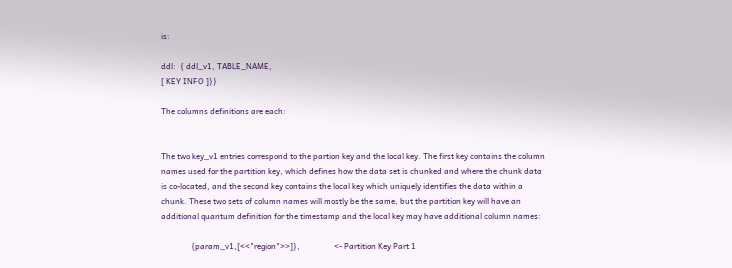is:

ddl:  { ddl_v1, TABLE_NAME,
[ KEY INFO ]}}

The columns definitions are each:


The two key_v1 entries correspond to the partion key and the local key. The first key contains the column names used for the partition key, which defines how the data set is chunked and where the chunk data is co-located, and the second key contains the local key which uniquely identifies the data within a chunk. These two sets of column names will mostly be the same, but the partition key will have an additional quantum definition for the timestamp and the local key may have additional column names:

               {param_v1,[<<"region">>]},                 <- Partition Key Part 1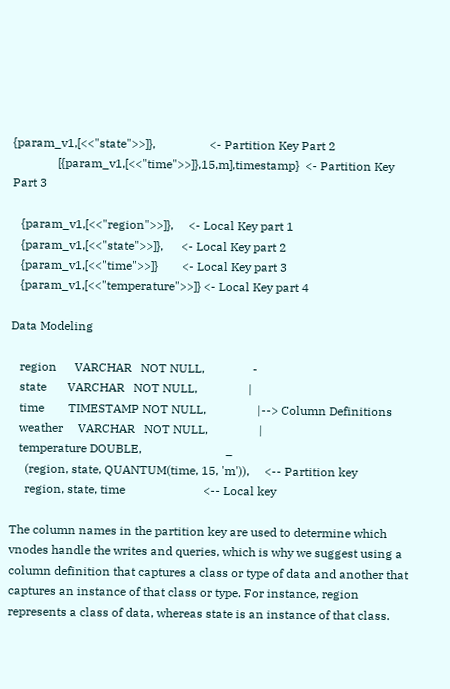{param_v1,[<<"state">>]},                  <- Partition Key Part 2
               [{param_v1,[<<"time">>]},15,m],timestamp}  <- Partition Key Part 3

   {param_v1,[<<"region">>]},     <- Local Key part 1
   {param_v1,[<<"state">>]},      <- Local Key part 2
   {param_v1,[<<"time">>]}        <- Local Key part 3
   {param_v1,[<<"temperature">>]} <- Local Key part 4

Data Modeling

   region      VARCHAR   NOT NULL,                -
   state       VARCHAR   NOT NULL,                 |
   time        TIMESTAMP NOT NULL,                 |--> Column Definitions
   weather     VARCHAR   NOT NULL,                 |
   temperature DOUBLE,                            _
     (region, state, QUANTUM(time, 15, 'm')),     <-- Partition key
     region, state, time                          <-- Local key

The column names in the partition key are used to determine which vnodes handle the writes and queries, which is why we suggest using a column definition that captures a class or type of data and another that captures an instance of that class or type. For instance, region represents a class of data, whereas state is an instance of that class.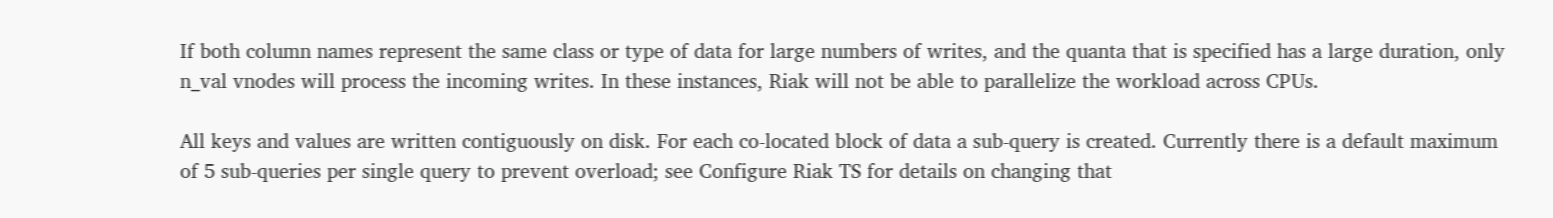If both column names represent the same class or type of data for large numbers of writes, and the quanta that is specified has a large duration, only n_val vnodes will process the incoming writes. In these instances, Riak will not be able to parallelize the workload across CPUs.

All keys and values are written contiguously on disk. For each co-located block of data a sub-query is created. Currently there is a default maximum of 5 sub-queries per single query to prevent overload; see Configure Riak TS for details on changing that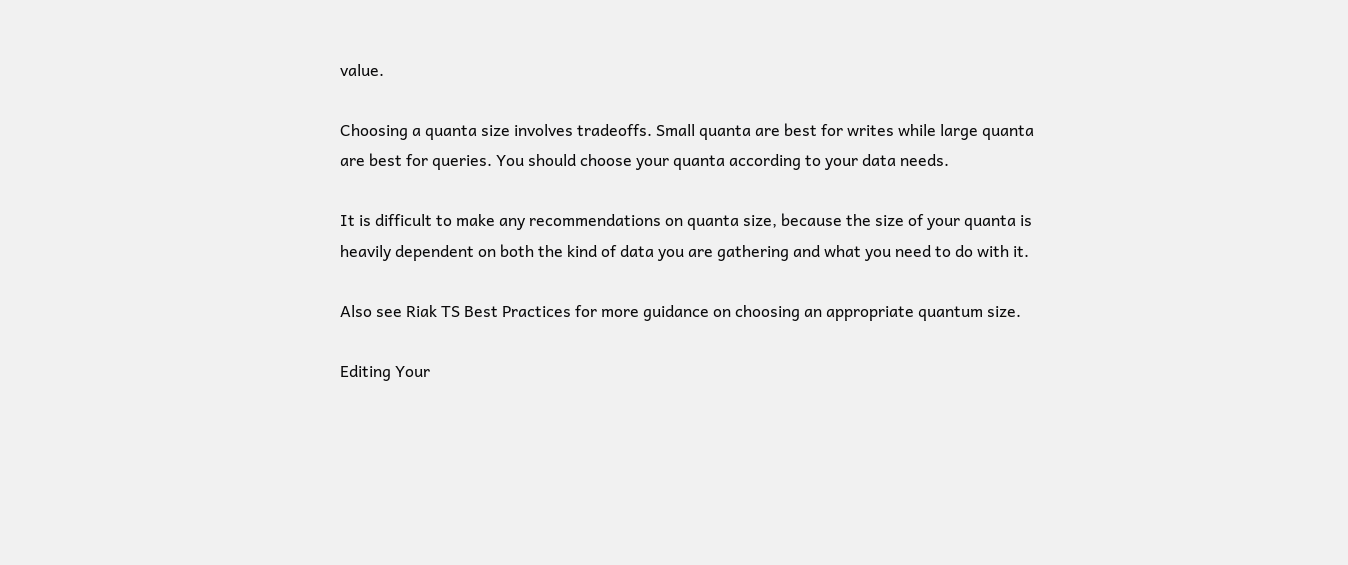value.

Choosing a quanta size involves tradeoffs. Small quanta are best for writes while large quanta are best for queries. You should choose your quanta according to your data needs.

It is difficult to make any recommendations on quanta size, because the size of your quanta is heavily dependent on both the kind of data you are gathering and what you need to do with it.

Also see Riak TS Best Practices for more guidance on choosing an appropriate quantum size.

Editing Your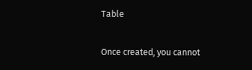Table

Once created, you cannot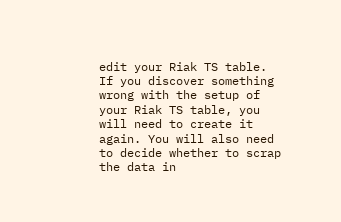edit your Riak TS table. If you discover something wrong with the setup of your Riak TS table, you will need to create it again. You will also need to decide whether to scrap the data in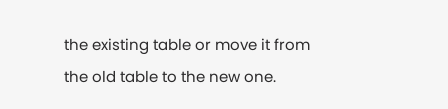the existing table or move it from the old table to the new one.